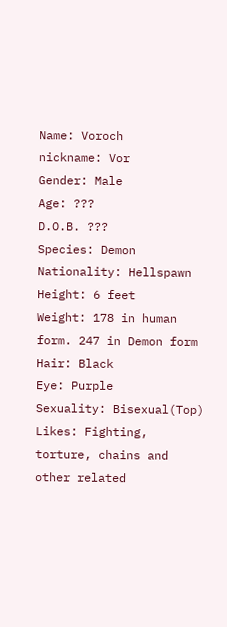Name: Voroch
nickname: Vor
Gender: Male
Age: ???
D.O.B. ???
Species: Demon
Nationality: Hellspawn
Height: 6 feet
Weight: 178 in human form. 247 in Demon form
Hair: Black
Eye: Purple
Sexuality: Bisexual(Top)
Likes: Fighting, torture, chains and other related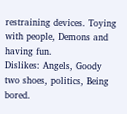restraining devices. Toying with people, Demons and having fun.
Dislikes: Angels, Goody two shoes, politics, Being bored.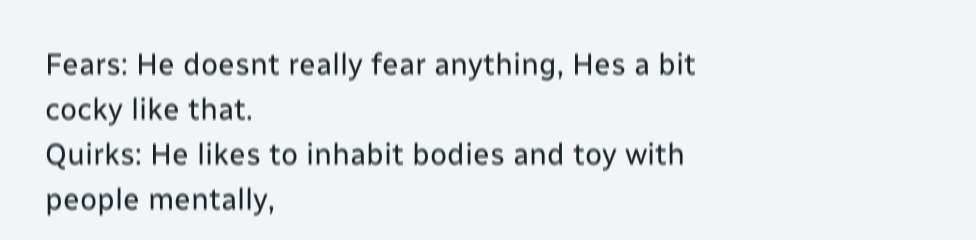Fears: He doesnt really fear anything, Hes a bit cocky like that.
Quirks: He likes to inhabit bodies and toy with people mentally,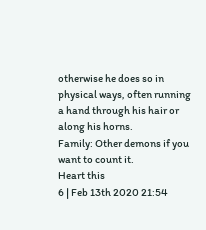otherwise he does so in physical ways, often running a hand through his hair or along his horns.
Family: Other demons if you want to count it.
Heart this
6 | Feb 13th 2020 21:54